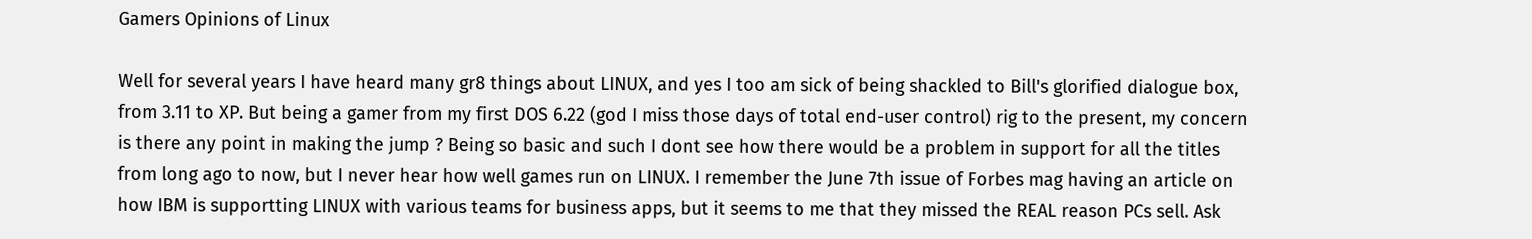Gamers Opinions of Linux

Well for several years I have heard many gr8 things about LINUX, and yes I too am sick of being shackled to Bill's glorified dialogue box, from 3.11 to XP. But being a gamer from my first DOS 6.22 (god I miss those days of total end-user control) rig to the present, my concern is there any point in making the jump ? Being so basic and such I dont see how there would be a problem in support for all the titles from long ago to now, but I never hear how well games run on LINUX. I remember the June 7th issue of Forbes mag having an article on how IBM is supportting LINUX with various teams for business apps, but it seems to me that they missed the REAL reason PCs sell. Ask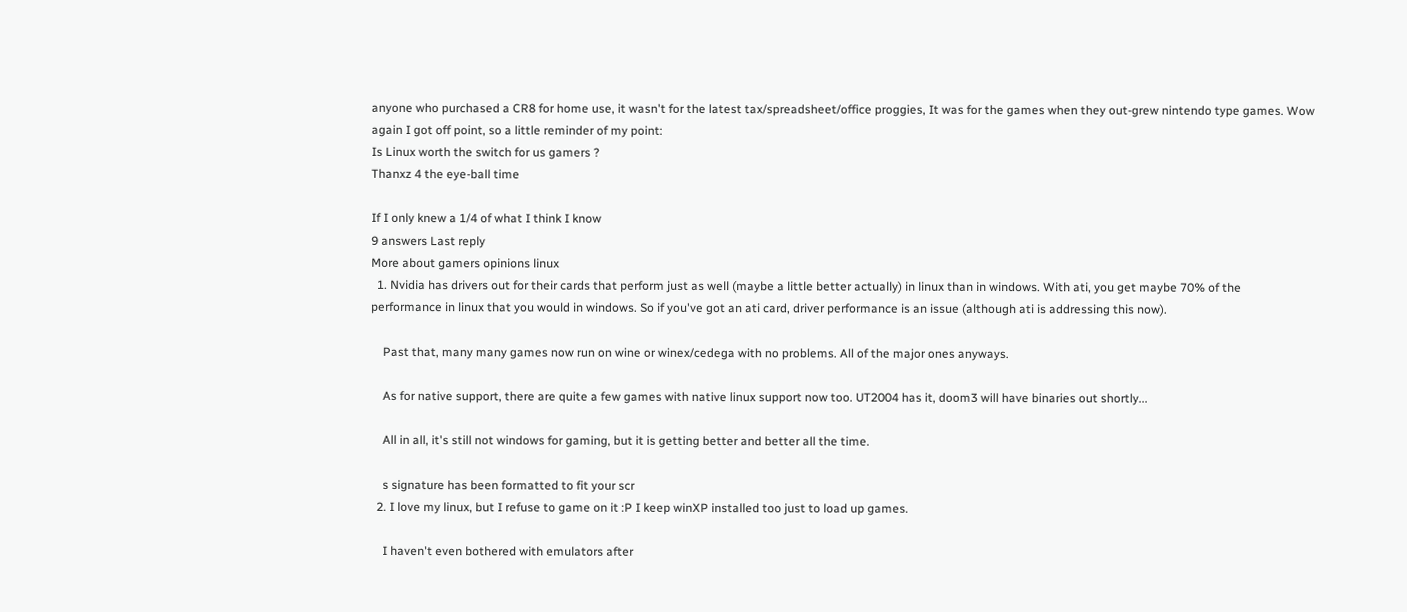anyone who purchased a CR8 for home use, it wasn't for the latest tax/spreadsheet/office proggies, It was for the games when they out-grew nintendo type games. Wow again I got off point, so a little reminder of my point:
Is Linux worth the switch for us gamers ?
Thanxz 4 the eye-ball time

If I only knew a 1/4 of what I think I know
9 answers Last reply
More about gamers opinions linux
  1. Nvidia has drivers out for their cards that perform just as well (maybe a little better actually) in linux than in windows. With ati, you get maybe 70% of the performance in linux that you would in windows. So if you've got an ati card, driver performance is an issue (although ati is addressing this now).

    Past that, many many games now run on wine or winex/cedega with no problems. All of the major ones anyways.

    As for native support, there are quite a few games with native linux support now too. UT2004 has it, doom3 will have binaries out shortly...

    All in all, it's still not windows for gaming, but it is getting better and better all the time.

    s signature has been formatted to fit your scr
  2. I love my linux, but I refuse to game on it :P I keep winXP installed too just to load up games.

    I haven't even bothered with emulators after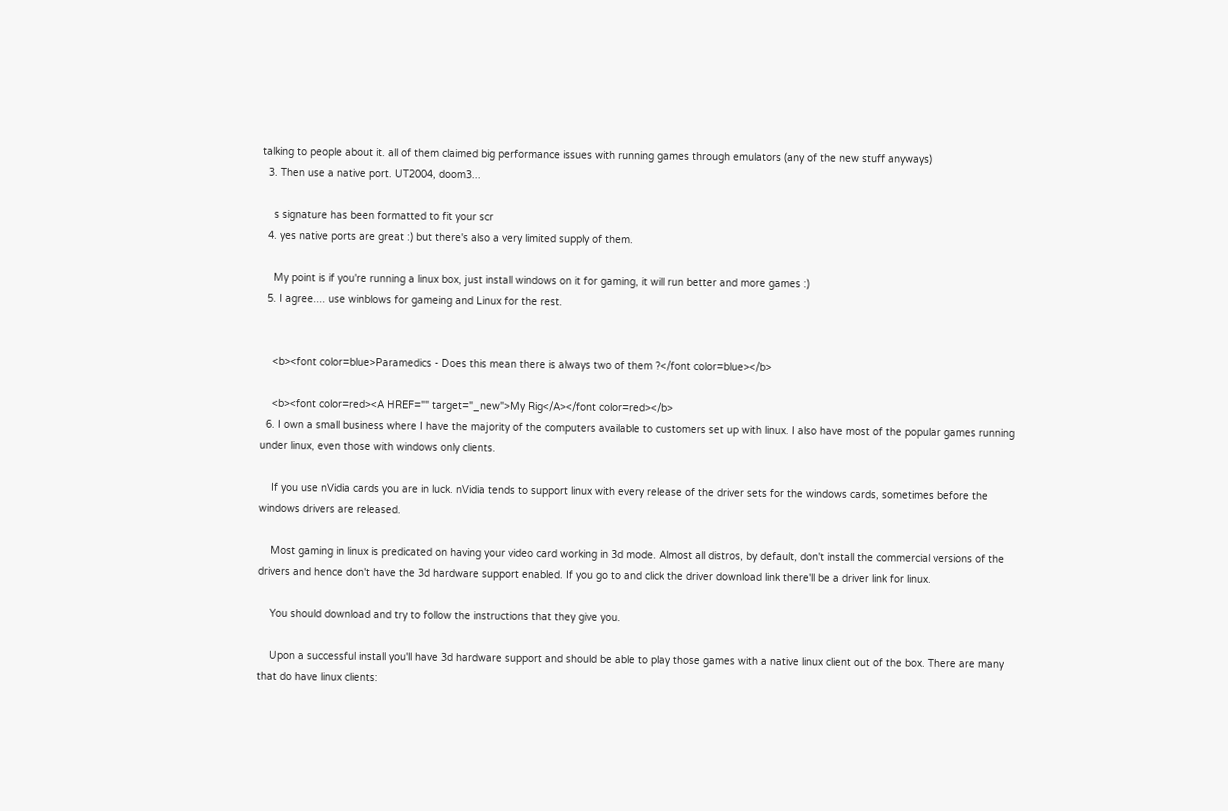talking to people about it. all of them claimed big performance issues with running games through emulators (any of the new stuff anyways)
  3. Then use a native port. UT2004, doom3...

    s signature has been formatted to fit your scr
  4. yes native ports are great :) but there's also a very limited supply of them.

    My point is if you're running a linux box, just install windows on it for gaming, it will run better and more games :)
  5. I agree.... use winblows for gameing and Linux for the rest.


    <b><font color=blue>Paramedics - Does this mean there is always two of them ?</font color=blue></b>

    <b><font color=red><A HREF="" target="_new">My Rig</A></font color=red></b>
  6. I own a small business where I have the majority of the computers available to customers set up with linux. I also have most of the popular games running under linux, even those with windows only clients.

    If you use nVidia cards you are in luck. nVidia tends to support linux with every release of the driver sets for the windows cards, sometimes before the windows drivers are released.

    Most gaming in linux is predicated on having your video card working in 3d mode. Almost all distros, by default, don't install the commercial versions of the drivers and hence don't have the 3d hardware support enabled. If you go to and click the driver download link there'll be a driver link for linux.

    You should download and try to follow the instructions that they give you.

    Upon a successful install you'll have 3d hardware support and should be able to play those games with a native linux client out of the box. There are many that do have linux clients: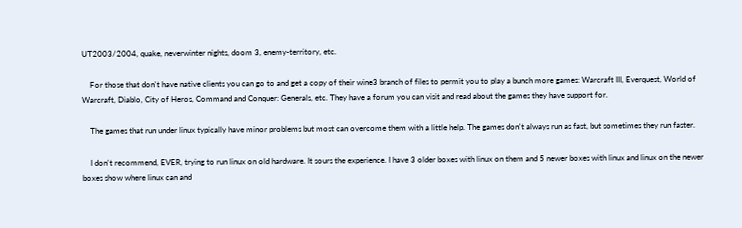UT2003/2004, quake, neverwinter nights, doom 3, enemy-territory, etc.

    For those that don't have native clients you can go to and get a copy of their wine3 branch of files to permit you to play a bunch more games: Warcraft III, Everquest, World of Warcraft, Diablo, City of Heros, Command and Conquer: Generals, etc. They have a forum you can visit and read about the games they have support for.

    The games that run under linux typically have minor problems but most can overcome them with a little help. The games don't always run as fast, but sometimes they run faster.

    I don't recommend, EVER, trying to run linux on old hardware. It sours the experience. I have 3 older boxes with linux on them and 5 newer boxes with linux and linux on the newer boxes show where linux can and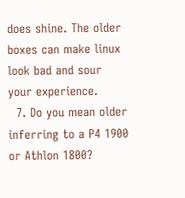does shine. The older boxes can make linux look bad and sour your experience.
  7. Do you mean older inferring to a P4 1900 or Athlon 1800?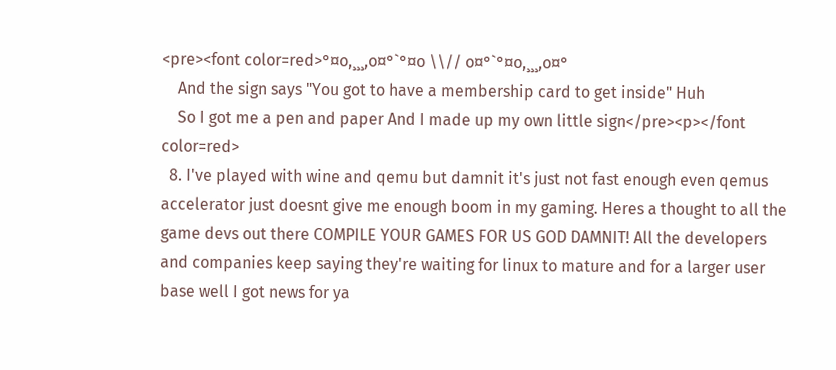<pre><font color=red>°¤o,¸¸¸,o¤°`°¤o \\// o¤°`°¤o,¸¸¸,o¤°
    And the sign says "You got to have a membership card to get inside" Huh
    So I got me a pen and paper And I made up my own little sign</pre><p></font color=red>
  8. I've played with wine and qemu but damnit it's just not fast enough even qemus accelerator just doesnt give me enough boom in my gaming. Heres a thought to all the game devs out there COMPILE YOUR GAMES FOR US GOD DAMNIT! All the developers and companies keep saying they're waiting for linux to mature and for a larger user base well I got news for ya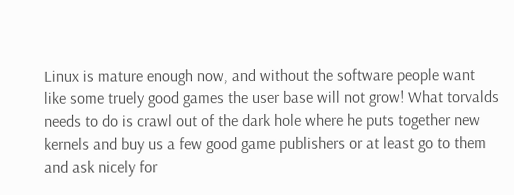Linux is mature enough now, and without the software people want like some truely good games the user base will not grow! What torvalds needs to do is crawl out of the dark hole where he puts together new kernels and buy us a few good game publishers or at least go to them and ask nicely for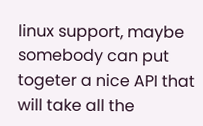linux support, maybe somebody can put togeter a nice API that will take all the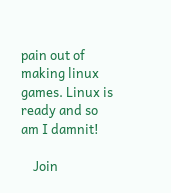pain out of making linux games. Linux is ready and so am I damnit!

    Join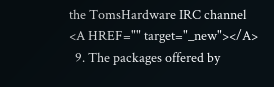the TomsHardware IRC channel <A HREF="" target="_new"></A>
  9. The packages offered by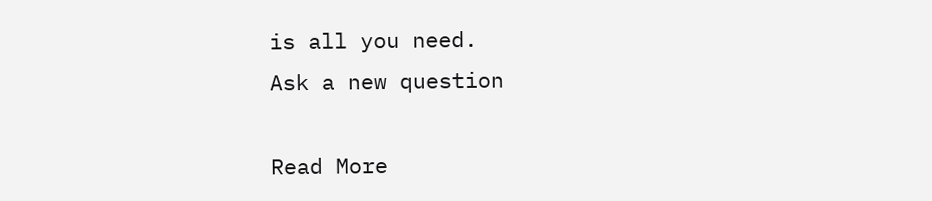is all you need.
Ask a new question

Read More